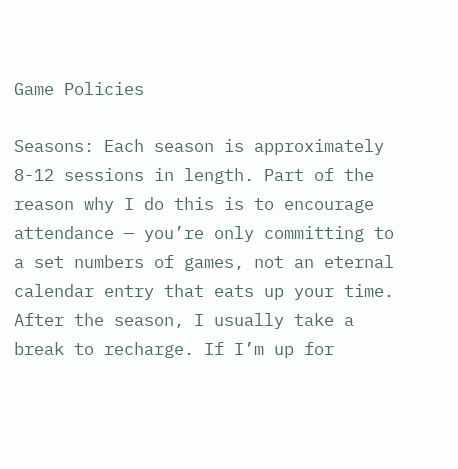Game Policies

Seasons: Each season is approximately 8-12 sessions in length. Part of the reason why I do this is to encourage attendance — you’re only committing to a set numbers of games, not an eternal calendar entry that eats up your time. After the season, I usually take a break to recharge. If I’m up for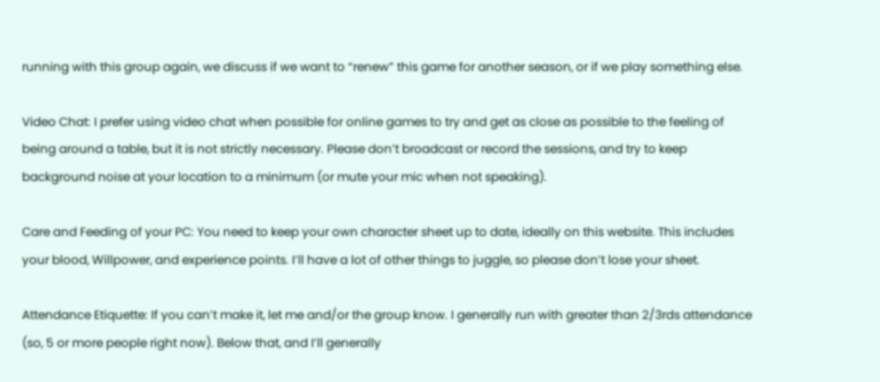running with this group again, we discuss if we want to “renew” this game for another season, or if we play something else.

Video Chat: I prefer using video chat when possible for online games to try and get as close as possible to the feeling of being around a table, but it is not strictly necessary. Please don’t broadcast or record the sessions, and try to keep background noise at your location to a minimum (or mute your mic when not speaking).

Care and Feeding of your PC: You need to keep your own character sheet up to date, ideally on this website. This includes your blood, Willpower, and experience points. I’ll have a lot of other things to juggle, so please don’t lose your sheet.

Attendance Etiquette: If you can’t make it, let me and/or the group know. I generally run with greater than 2/3rds attendance (so, 5 or more people right now). Below that, and I’ll generally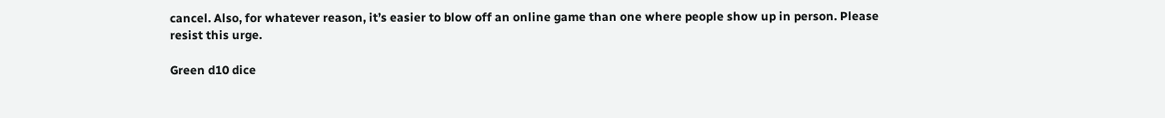cancel. Also, for whatever reason, it’s easier to blow off an online game than one where people show up in person. Please resist this urge.

Green d10 dice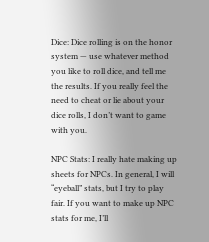Dice: Dice rolling is on the honor system — use whatever method you like to roll dice, and tell me the results. If you really feel the need to cheat or lie about your dice rolls, I don’t want to game with you.

NPC Stats: I really hate making up sheets for NPCs. In general, I will “eyeball” stats, but I try to play fair. If you want to make up NPC stats for me, I’ll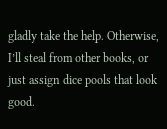gladly take the help. Otherwise, I’ll steal from other books, or just assign dice pools that look good.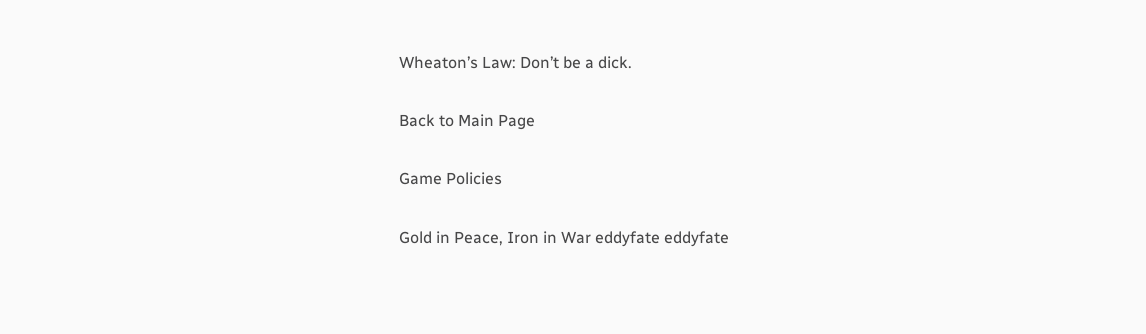Wheaton’s Law: Don’t be a dick.

Back to Main Page

Game Policies

Gold in Peace, Iron in War eddyfate eddyfate